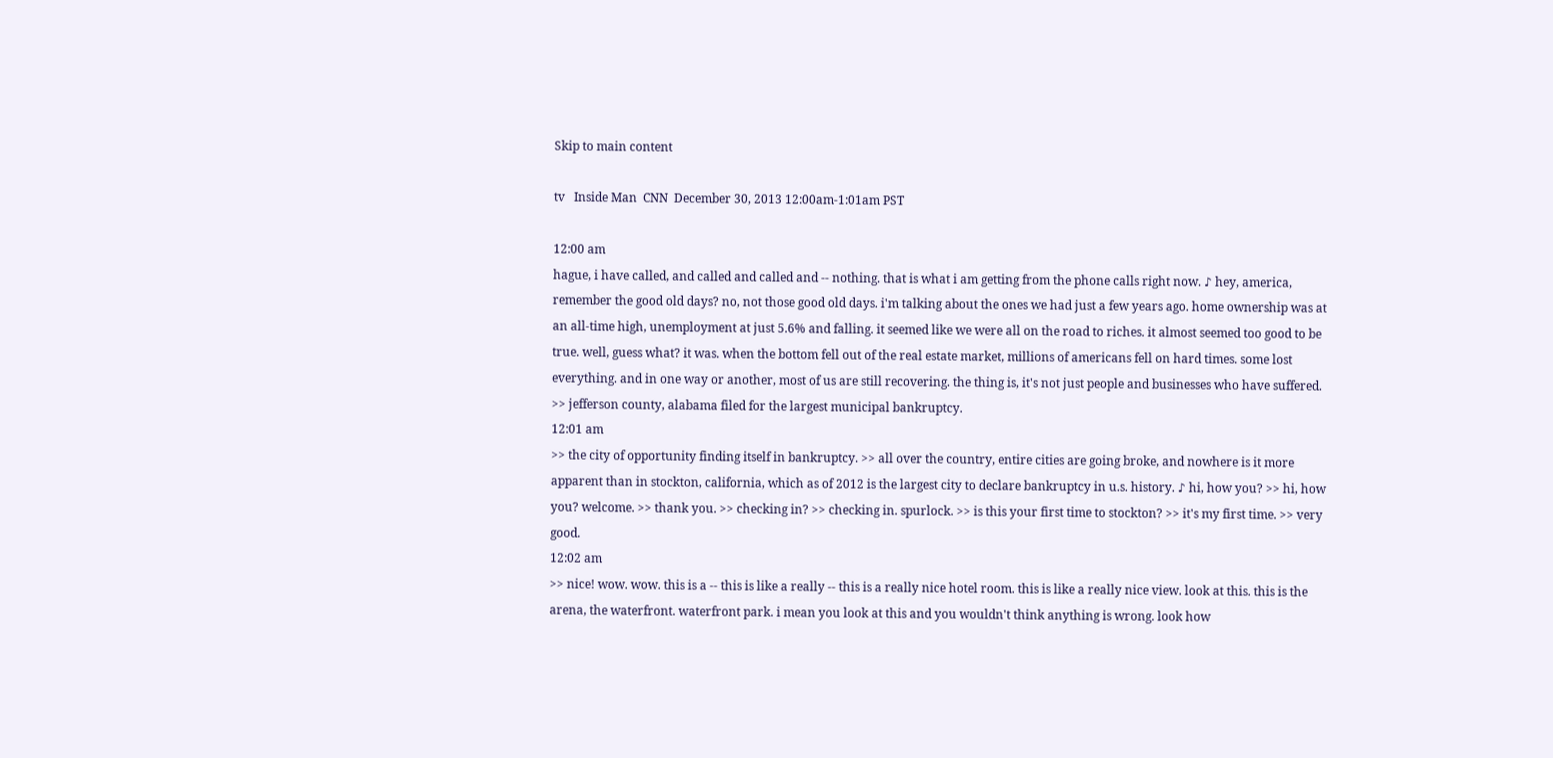Skip to main content

tv   Inside Man  CNN  December 30, 2013 12:00am-1:01am PST

12:00 am
hague, i have called, and called and called and -- nothing. that is what i am getting from the phone calls right now. ♪ hey, america, remember the good old days? no, not those good old days. i'm talking about the ones we had just a few years ago. home ownership was at an all-time high, unemployment at just 5.6% and falling. it seemed like we were all on the road to riches. it almost seemed too good to be true. well, guess what? it was. when the bottom fell out of the real estate market, millions of americans fell on hard times. some lost everything. and in one way or another, most of us are still recovering. the thing is, it's not just people and businesses who have suffered. >> jefferson county, alabama filed for the largest municipal bankruptcy.
12:01 am
>> the city of opportunity finding itself in bankruptcy. >> all over the country, entire cities are going broke, and nowhere is it more apparent than in stockton, california, which as of 2012 is the largest city to declare bankruptcy in u.s. history. ♪ hi, how you? >> hi, how you? welcome. >> thank you. >> checking in? >> checking in. spurlock. >> is this your first time to stockton? >> it's my first time. >> very good.
12:02 am
>> nice! wow. wow. this is a -- this is like a really -- this is a really nice hotel room. this is like a really nice view. look at this. this is the arena, the waterfront. waterfront park. i mean you look at this and you wouldn't think anything is wrong. look how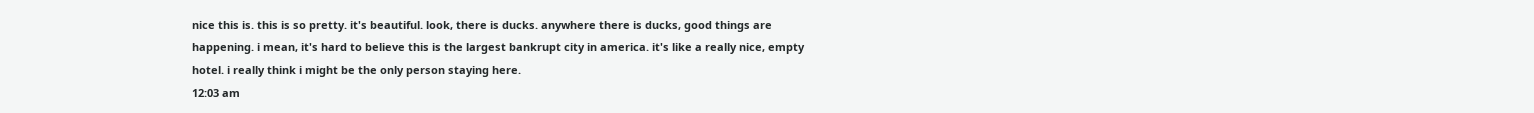nice this is. this is so pretty. it's beautiful. look, there is ducks. anywhere there is ducks, good things are happening. i mean, it's hard to believe this is the largest bankrupt city in america. it's like a really nice, empty hotel. i really think i might be the only person staying here.
12:03 am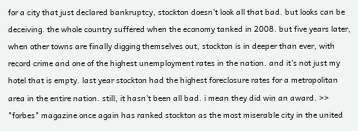for a city that just declared bankruptcy, stockton doesn't look all that bad. but looks can be deceiving. the whole country suffered when the economy tanked in 2008. but five years later, when other towns are finally digging themselves out, stockton is in deeper than ever, with record crime and one of the highest unemployment rates in the nation. and it's not just my hotel that is empty. last year stockton had the highest foreclosure rates for a metropolitan area in the entire nation. still, it hasn't been all bad. i mean they did win an award. >> "forbes" magazine once again has ranked stockton as the most miserable city in the united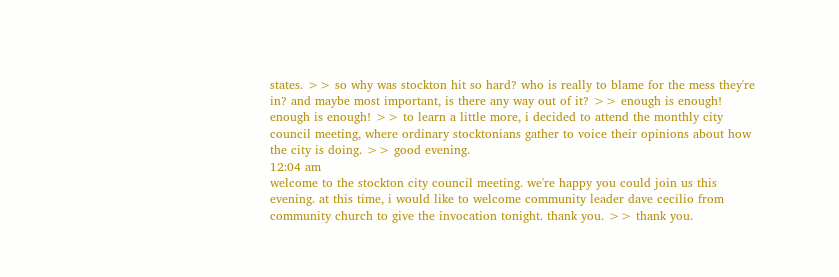states. >> so why was stockton hit so hard? who is really to blame for the mess they're in? and maybe most important, is there any way out of it? >> enough is enough! enough is enough! >> to learn a little more, i decided to attend the monthly city council meeting, where ordinary stocktonians gather to voice their opinions about how the city is doing. >> good evening.
12:04 am
welcome to the stockton city council meeting. we're happy you could join us this evening. at this time, i would like to welcome community leader dave cecilio from community church to give the invocation tonight. thank you. >> thank you.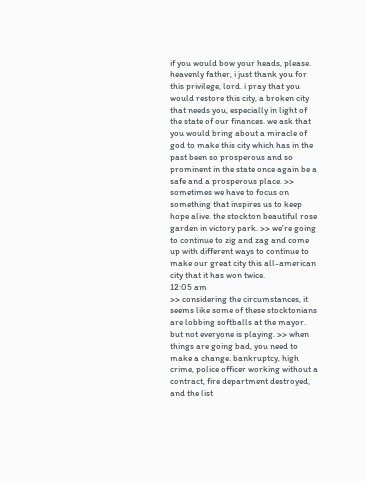if you would bow your heads, please. heavenly father, i just thank you for this privilege, lord. i pray that you would restore this city, a broken city that needs you, especially in light of the state of our finances. we ask that you would bring about a miracle of god to make this city which has in the past been so prosperous and so prominent in the state once again be a safe and a prosperous place. >> sometimes we have to focus on something that inspires us to keep hope alive. the stockton beautiful rose garden in victory park. >> we're going to continue to zig and zag and come up with different ways to continue to make our great city this all-american city that it has won twice.
12:05 am
>> considering the circumstances, it seems like some of these stocktonians are lobbing softballs at the mayor. but not everyone is playing. >> when things are going bad, you need to make a change. bankruptcy, high crime, police officer working without a contract, fire department destroyed, and the list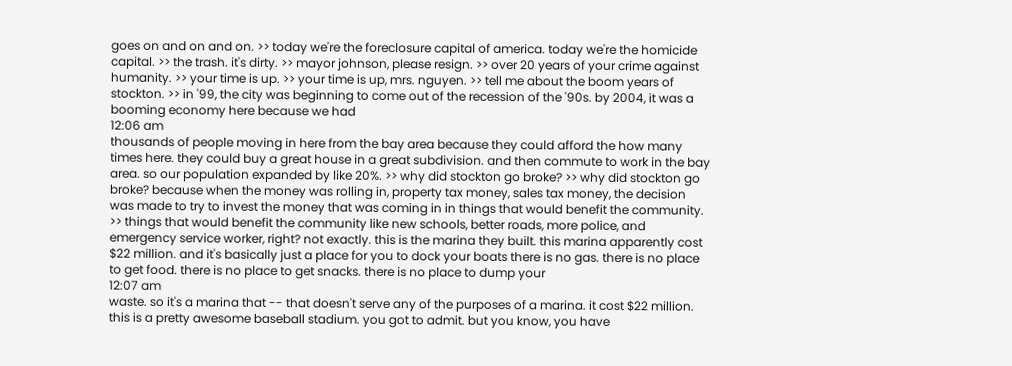goes on and on and on. >> today we're the foreclosure capital of america. today we're the homicide capital. >> the trash. it's dirty. >> mayor johnson, please resign. >> over 20 years of your crime against humanity. >> your time is up. >> your time is up, mrs. nguyen. >> tell me about the boom years of stockton. >> in '99, the city was beginning to come out of the recession of the '90s. by 2004, it was a booming economy here because we had
12:06 am
thousands of people moving in here from the bay area because they could afford the how many times here. they could buy a great house in a great subdivision. and then commute to work in the bay area. so our population expanded by like 20%. >> why did stockton go broke? >> why did stockton go broke? because when the money was rolling in, property tax money, sales tax money, the decision was made to try to invest the money that was coming in in things that would benefit the community. >> things that would benefit the community like new schools, better roads, more police, and emergency service worker, right? not exactly. this is the marina they built. this marina apparently cost $22 million. and it's basically just a place for you to dock your boats there is no gas. there is no place to get food. there is no place to get snacks. there is no place to dump your
12:07 am
waste. so it's a marina that -- that doesn't serve any of the purposes of a marina. it cost $22 million. this is a pretty awesome baseball stadium. you got to admit. but you know, you have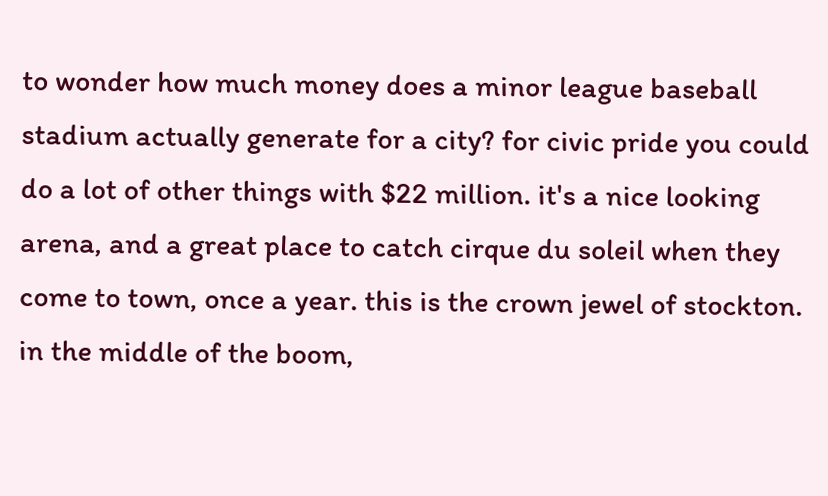to wonder how much money does a minor league baseball stadium actually generate for a city? for civic pride you could do a lot of other things with $22 million. it's a nice looking arena, and a great place to catch cirque du soleil when they come to town, once a year. this is the crown jewel of stockton. in the middle of the boom,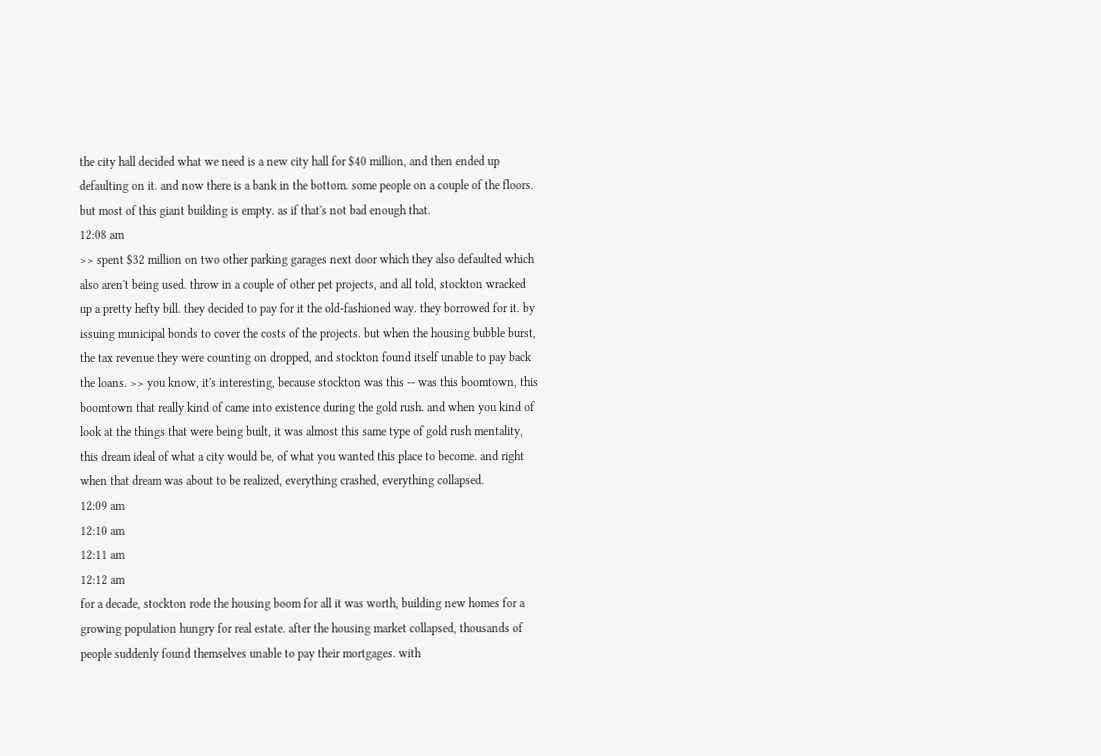the city hall decided what we need is a new city hall for $40 million, and then ended up defaulting on it. and now there is a bank in the bottom. some people on a couple of the floors. but most of this giant building is empty. as if that's not bad enough that.
12:08 am
>> spent $32 million on two other parking garages next door which they also defaulted which also aren't being used. throw in a couple of other pet projects, and all told, stockton wracked up a pretty hefty bill. they decided to pay for it the old-fashioned way. they borrowed for it. by issuing municipal bonds to cover the costs of the projects. but when the housing bubble burst, the tax revenue they were counting on dropped, and stockton found itself unable to pay back the loans. >> you know, it's interesting, because stockton was this -- was this boomtown, this boomtown that really kind of came into existence during the gold rush. and when you kind of look at the things that were being built, it was almost this same type of gold rush mentality, this dream ideal of what a city would be, of what you wanted this place to become. and right when that dream was about to be realized, everything crashed, everything collapsed.
12:09 am
12:10 am
12:11 am
12:12 am
for a decade, stockton rode the housing boom for all it was worth, building new homes for a growing population hungry for real estate. after the housing market collapsed, thousands of people suddenly found themselves unable to pay their mortgages. with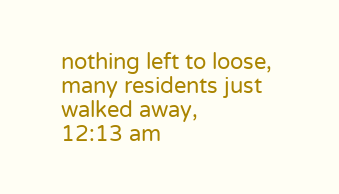nothing left to loose, many residents just walked away,
12:13 am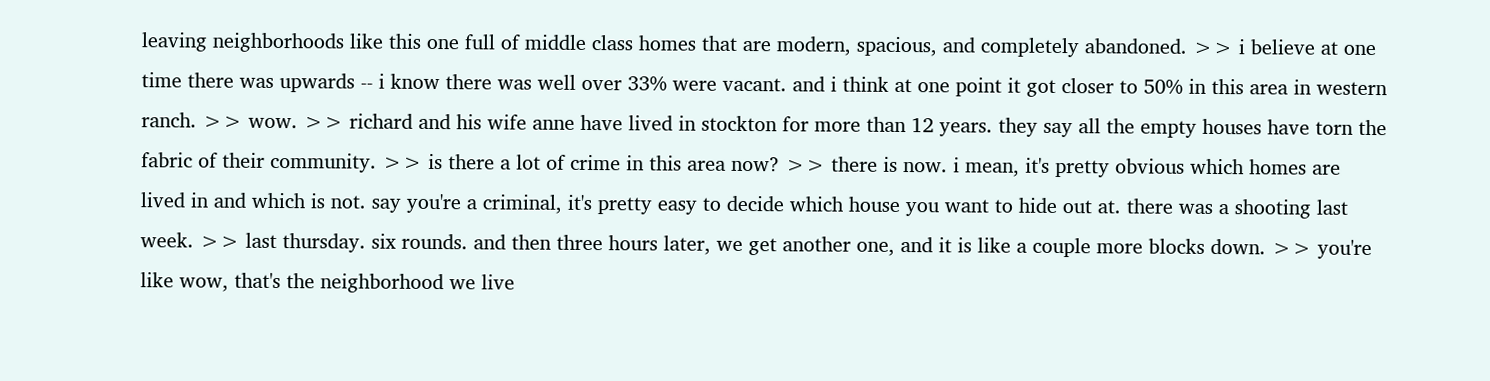leaving neighborhoods like this one full of middle class homes that are modern, spacious, and completely abandoned. >> i believe at one time there was upwards -- i know there was well over 33% were vacant. and i think at one point it got closer to 50% in this area in western ranch. >> wow. >> richard and his wife anne have lived in stockton for more than 12 years. they say all the empty houses have torn the fabric of their community. >> is there a lot of crime in this area now? >> there is now. i mean, it's pretty obvious which homes are lived in and which is not. say you're a criminal, it's pretty easy to decide which house you want to hide out at. there was a shooting last week. >> last thursday. six rounds. and then three hours later, we get another one, and it is like a couple more blocks down. >> you're like wow, that's the neighborhood we live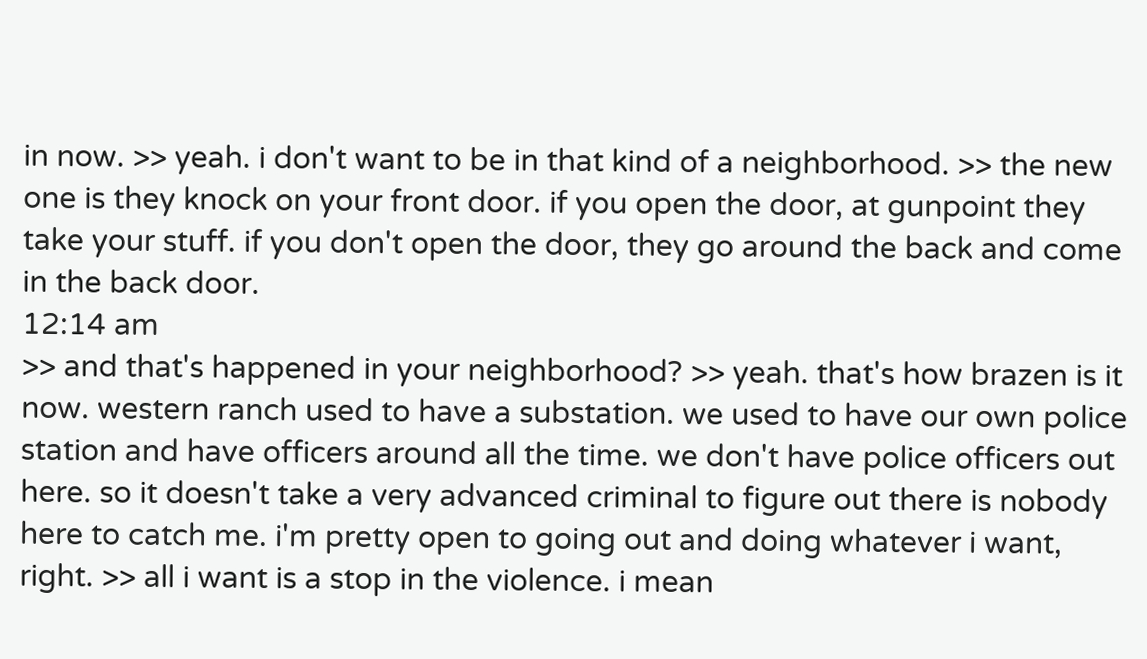in now. >> yeah. i don't want to be in that kind of a neighborhood. >> the new one is they knock on your front door. if you open the door, at gunpoint they take your stuff. if you don't open the door, they go around the back and come in the back door.
12:14 am
>> and that's happened in your neighborhood? >> yeah. that's how brazen is it now. western ranch used to have a substation. we used to have our own police station and have officers around all the time. we don't have police officers out here. so it doesn't take a very advanced criminal to figure out there is nobody here to catch me. i'm pretty open to going out and doing whatever i want, right. >> all i want is a stop in the violence. i mean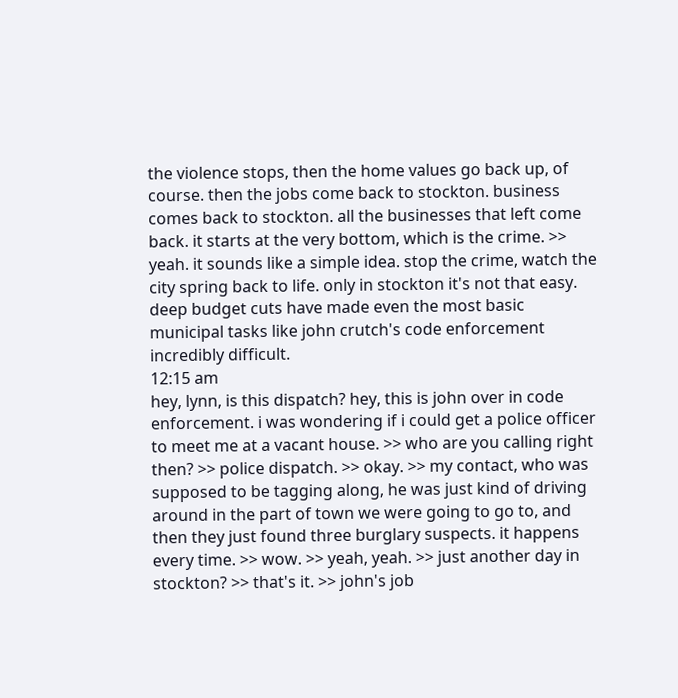the violence stops, then the home values go back up, of course. then the jobs come back to stockton. business comes back to stockton. all the businesses that left come back. it starts at the very bottom, which is the crime. >> yeah. it sounds like a simple idea. stop the crime, watch the city spring back to life. only in stockton it's not that easy. deep budget cuts have made even the most basic municipal tasks like john crutch's code enforcement incredibly difficult.
12:15 am
hey, lynn, is this dispatch? hey, this is john over in code enforcement. i was wondering if i could get a police officer to meet me at a vacant house. >> who are you calling right then? >> police dispatch. >> okay. >> my contact, who was supposed to be tagging along, he was just kind of driving around in the part of town we were going to go to, and then they just found three burglary suspects. it happens every time. >> wow. >> yeah, yeah. >> just another day in stockton? >> that's it. >> john's job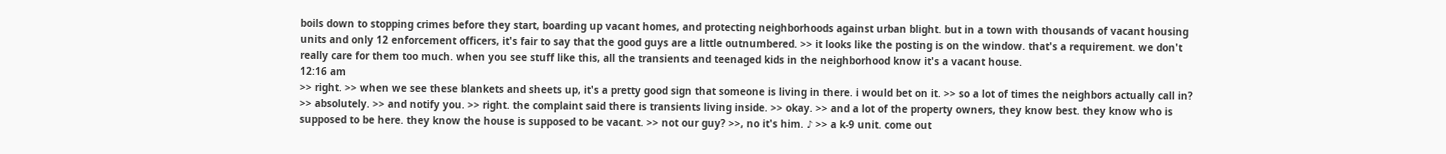boils down to stopping crimes before they start, boarding up vacant homes, and protecting neighborhoods against urban blight. but in a town with thousands of vacant housing units and only 12 enforcement officers, it's fair to say that the good guys are a little outnumbered. >> it looks like the posting is on the window. that's a requirement. we don't really care for them too much. when you see stuff like this, all the transients and teenaged kids in the neighborhood know it's a vacant house.
12:16 am
>> right. >> when we see these blankets and sheets up, it's a pretty good sign that someone is living in there. i would bet on it. >> so a lot of times the neighbors actually call in? >> absolutely. >> and notify you. >> right. the complaint said there is transients living inside. >> okay. >> and a lot of the property owners, they know best. they know who is supposed to be here. they know the house is supposed to be vacant. >> not our guy? >>, no it's him. ♪ >> a k-9 unit. come out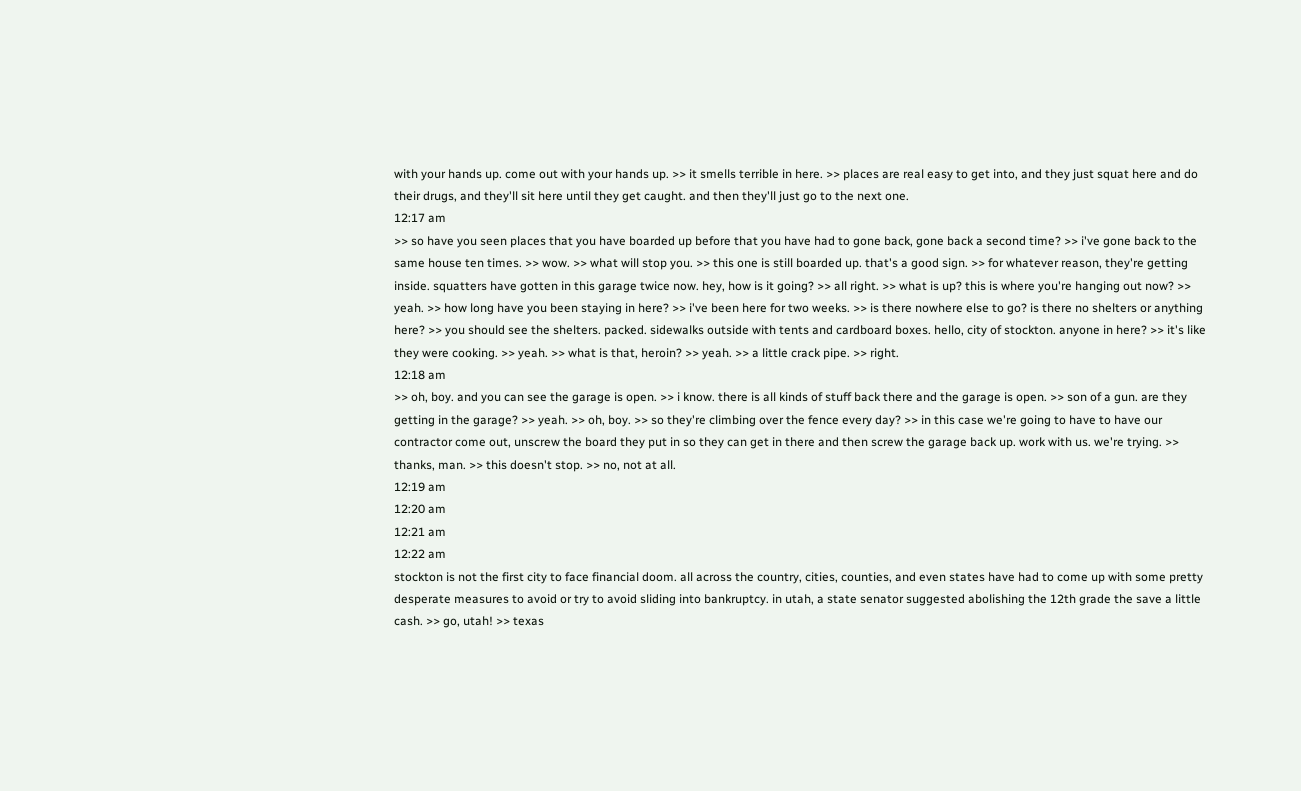with your hands up. come out with your hands up. >> it smells terrible in here. >> places are real easy to get into, and they just squat here and do their drugs, and they'll sit here until they get caught. and then they'll just go to the next one.
12:17 am
>> so have you seen places that you have boarded up before that you have had to gone back, gone back a second time? >> i've gone back to the same house ten times. >> wow. >> what will stop you. >> this one is still boarded up. that's a good sign. >> for whatever reason, they're getting inside. squatters have gotten in this garage twice now. hey, how is it going? >> all right. >> what is up? this is where you're hanging out now? >> yeah. >> how long have you been staying in here? >> i've been here for two weeks. >> is there nowhere else to go? is there no shelters or anything here? >> you should see the shelters. packed. sidewalks outside with tents and cardboard boxes. hello, city of stockton. anyone in here? >> it's like they were cooking. >> yeah. >> what is that, heroin? >> yeah. >> a little crack pipe. >> right.
12:18 am
>> oh, boy. and you can see the garage is open. >> i know. there is all kinds of stuff back there and the garage is open. >> son of a gun. are they getting in the garage? >> yeah. >> oh, boy. >> so they're climbing over the fence every day? >> in this case we're going to have to have our contractor come out, unscrew the board they put in so they can get in there and then screw the garage back up. work with us. we're trying. >> thanks, man. >> this doesn't stop. >> no, not at all.
12:19 am
12:20 am
12:21 am
12:22 am
stockton is not the first city to face financial doom. all across the country, cities, counties, and even states have had to come up with some pretty desperate measures to avoid or try to avoid sliding into bankruptcy. in utah, a state senator suggested abolishing the 12th grade the save a little cash. >> go, utah! >> texas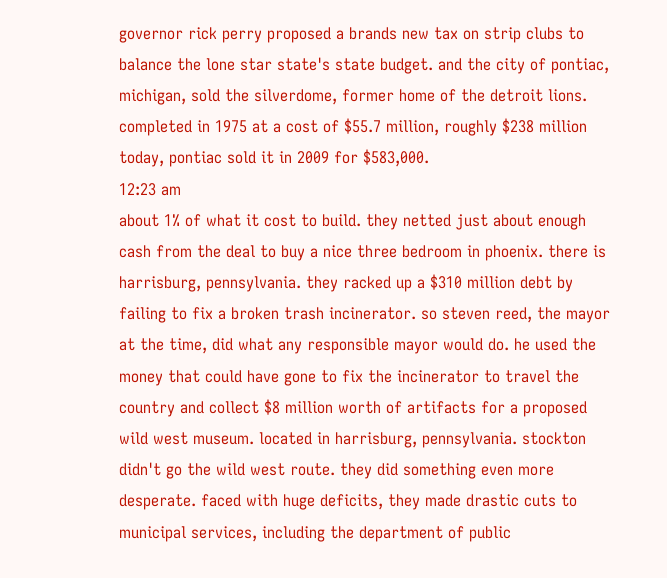governor rick perry proposed a brands new tax on strip clubs to balance the lone star state's state budget. and the city of pontiac, michigan, sold the silverdome, former home of the detroit lions. completed in 1975 at a cost of $55.7 million, roughly $238 million today, pontiac sold it in 2009 for $583,000.
12:23 am
about 1% of what it cost to build. they netted just about enough cash from the deal to buy a nice three bedroom in phoenix. there is harrisburg, pennsylvania. they racked up a $310 million debt by failing to fix a broken trash incinerator. so steven reed, the mayor at the time, did what any responsible mayor would do. he used the money that could have gone to fix the incinerator to travel the country and collect $8 million worth of artifacts for a proposed wild west museum. located in harrisburg, pennsylvania. stockton didn't go the wild west route. they did something even more desperate. faced with huge deficits, they made drastic cuts to municipal services, including the department of public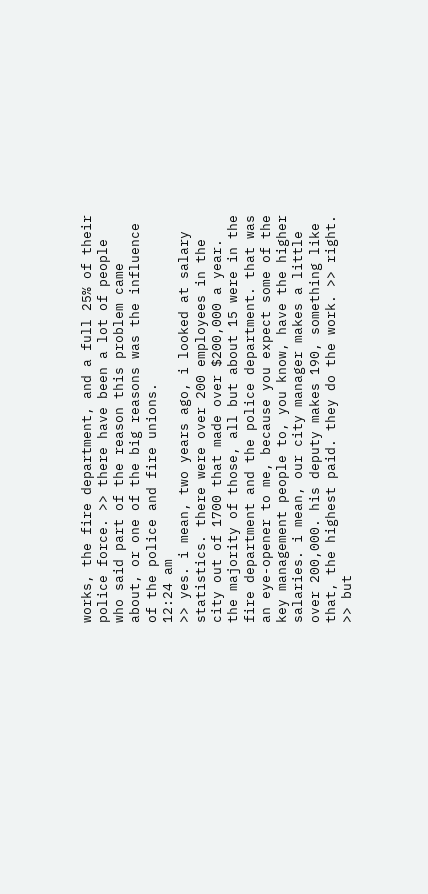works, the fire department, and a full 25% of their police force. >> there have been a lot of people who said part of the reason this problem came about, or one of the big reasons was the influence of the police and fire unions.
12:24 am
>> yes. i mean, two years ago, i looked at salary statistics. there were over 200 employees in the city out of 1700 that made over $200,000 a year. the majority of those, all but about 15 were in the fire department and the police department. that was an eye-opener to me, because you expect some of the key management people to, you know, have the higher salaries. i mean, our city manager makes a little over 200,000. his deputy makes 190, something like that, the highest paid. they do the work. >> right. >> but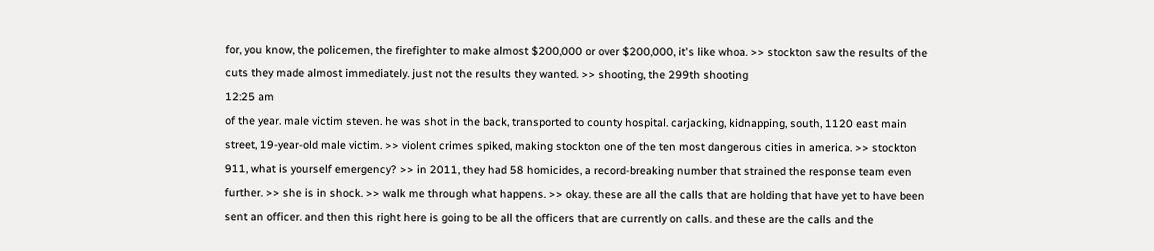for, you know, the policemen, the firefighter to make almost $200,000 or over $200,000, it's like whoa. >> stockton saw the results of the cuts they made almost immediately. just not the results they wanted. >> shooting, the 299th shooting
12:25 am
of the year. male victim steven. he was shot in the back, transported to county hospital. carjacking, kidnapping, south, 1120 east main street, 19-year-old male victim. >> violent crimes spiked, making stockton one of the ten most dangerous cities in america. >> stockton 911, what is yourself emergency? >> in 2011, they had 58 homicides, a record-breaking number that strained the response team even further. >> she is in shock. >> walk me through what happens. >> okay. these are all the calls that are holding that have yet to have been sent an officer. and then this right here is going to be all the officers that are currently on calls. and these are the calls and the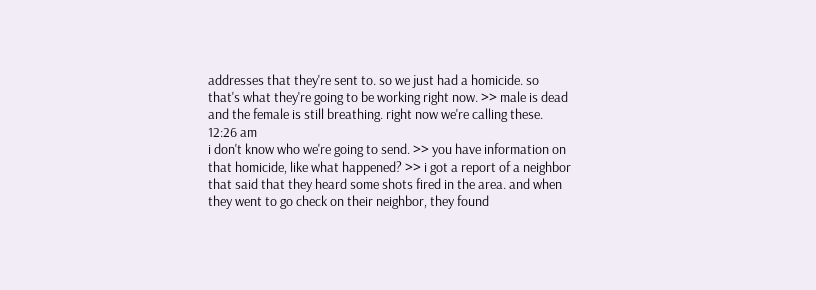addresses that they're sent to. so we just had a homicide. so that's what they're going to be working right now. >> male is dead and the female is still breathing. right now we're calling these.
12:26 am
i don't know who we're going to send. >> you have information on that homicide, like what happened? >> i got a report of a neighbor that said that they heard some shots fired in the area. and when they went to go check on their neighbor, they found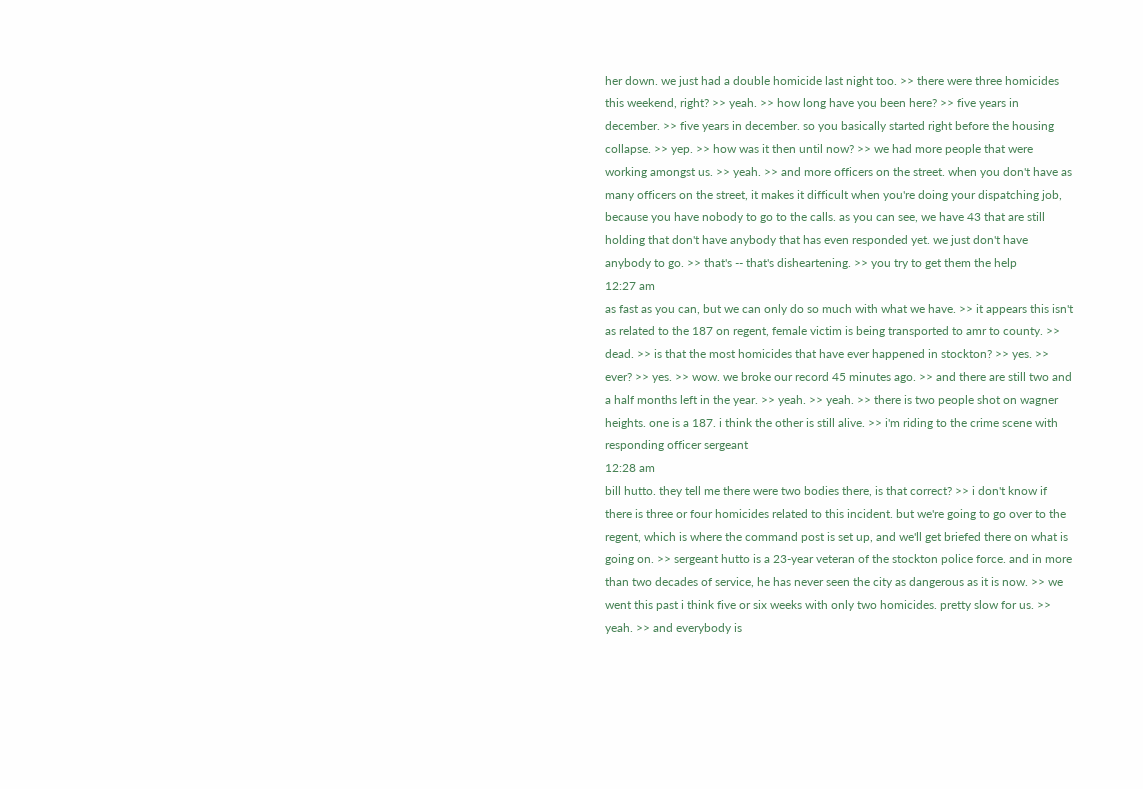her down. we just had a double homicide last night too. >> there were three homicides this weekend, right? >> yeah. >> how long have you been here? >> five years in december. >> five years in december. so you basically started right before the housing collapse. >> yep. >> how was it then until now? >> we had more people that were working amongst us. >> yeah. >> and more officers on the street. when you don't have as many officers on the street, it makes it difficult when you're doing your dispatching job, because you have nobody to go to the calls. as you can see, we have 43 that are still holding that don't have anybody that has even responded yet. we just don't have anybody to go. >> that's -- that's disheartening. >> you try to get them the help
12:27 am
as fast as you can, but we can only do so much with what we have. >> it appears this isn't as related to the 187 on regent, female victim is being transported to amr to county. >> dead. >> is that the most homicides that have ever happened in stockton? >> yes. >> ever? >> yes. >> wow. we broke our record 45 minutes ago. >> and there are still two and a half months left in the year. >> yeah. >> yeah. >> there is two people shot on wagner heights. one is a 187. i think the other is still alive. >> i'm riding to the crime scene with responding officer sergeant
12:28 am
bill hutto. they tell me there were two bodies there, is that correct? >> i don't know if there is three or four homicides related to this incident. but we're going to go over to the regent, which is where the command post is set up, and we'll get briefed there on what is going on. >> sergeant hutto is a 23-year veteran of the stockton police force. and in more than two decades of service, he has never seen the city as dangerous as it is now. >> we went this past i think five or six weeks with only two homicides. pretty slow for us. >> yeah. >> and everybody is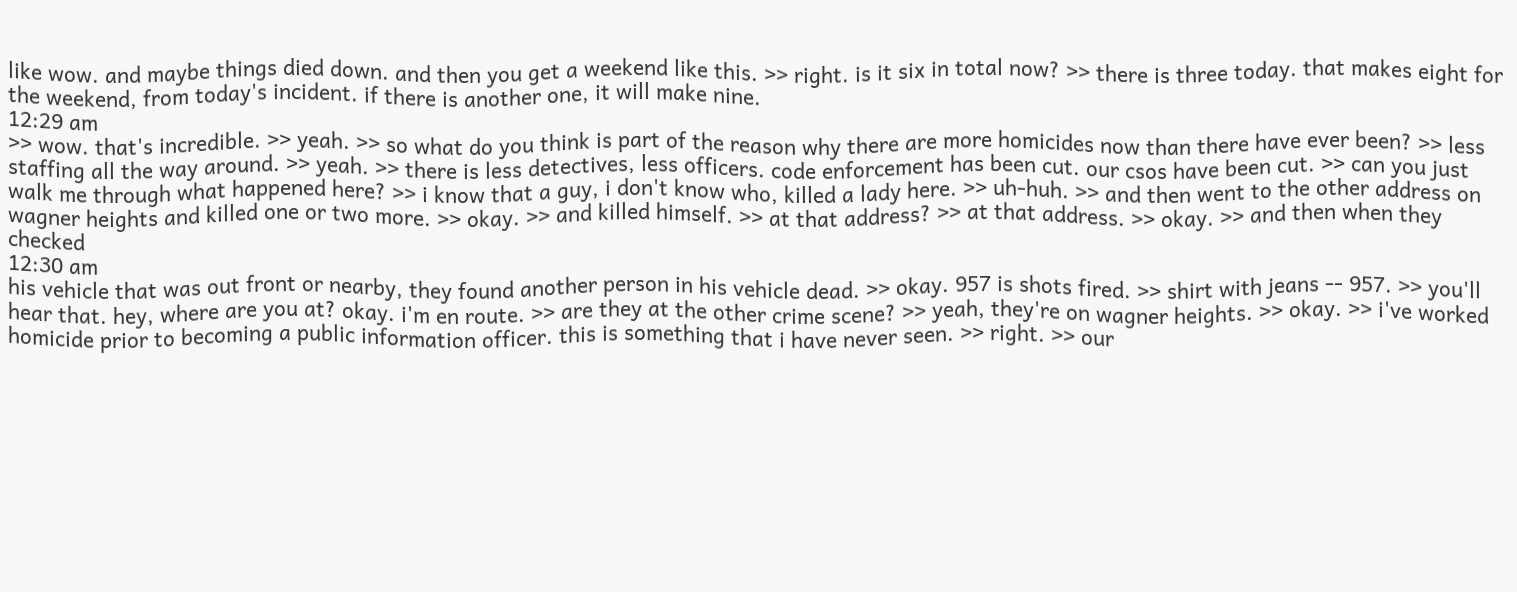like wow. and maybe things died down. and then you get a weekend like this. >> right. is it six in total now? >> there is three today. that makes eight for the weekend, from today's incident. if there is another one, it will make nine.
12:29 am
>> wow. that's incredible. >> yeah. >> so what do you think is part of the reason why there are more homicides now than there have ever been? >> less staffing all the way around. >> yeah. >> there is less detectives, less officers. code enforcement has been cut. our csos have been cut. >> can you just walk me through what happened here? >> i know that a guy, i don't know who, killed a lady here. >> uh-huh. >> and then went to the other address on wagner heights and killed one or two more. >> okay. >> and killed himself. >> at that address? >> at that address. >> okay. >> and then when they checked
12:30 am
his vehicle that was out front or nearby, they found another person in his vehicle dead. >> okay. 957 is shots fired. >> shirt with jeans -- 957. >> you'll hear that. hey, where are you at? okay. i'm en route. >> are they at the other crime scene? >> yeah, they're on wagner heights. >> okay. >> i've worked homicide prior to becoming a public information officer. this is something that i have never seen. >> right. >> our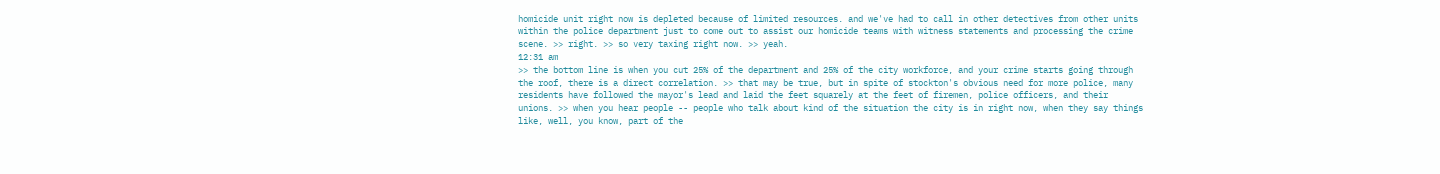homicide unit right now is depleted because of limited resources. and we've had to call in other detectives from other units within the police department just to come out to assist our homicide teams with witness statements and processing the crime scene. >> right. >> so very taxing right now. >> yeah.
12:31 am
>> the bottom line is when you cut 25% of the department and 25% of the city workforce, and your crime starts going through the roof, there is a direct correlation. >> that may be true, but in spite of stockton's obvious need for more police, many residents have followed the mayor's lead and laid the feet squarely at the feet of firemen, police officers, and their unions. >> when you hear people -- people who talk about kind of the situation the city is in right now, when they say things like, well, you know, part of the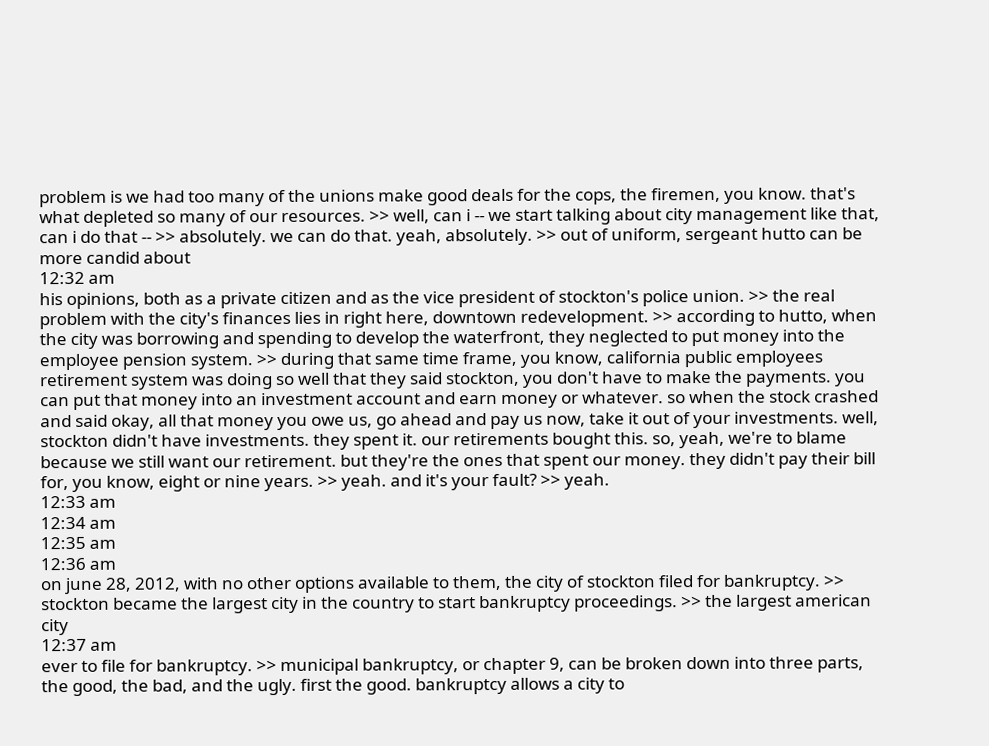problem is we had too many of the unions make good deals for the cops, the firemen, you know. that's what depleted so many of our resources. >> well, can i -- we start talking about city management like that, can i do that -- >> absolutely. we can do that. yeah, absolutely. >> out of uniform, sergeant hutto can be more candid about
12:32 am
his opinions, both as a private citizen and as the vice president of stockton's police union. >> the real problem with the city's finances lies in right here, downtown redevelopment. >> according to hutto, when the city was borrowing and spending to develop the waterfront, they neglected to put money into the employee pension system. >> during that same time frame, you know, california public employees retirement system was doing so well that they said stockton, you don't have to make the payments. you can put that money into an investment account and earn money or whatever. so when the stock crashed and said okay, all that money you owe us, go ahead and pay us now, take it out of your investments. well, stockton didn't have investments. they spent it. our retirements bought this. so, yeah, we're to blame because we still want our retirement. but they're the ones that spent our money. they didn't pay their bill for, you know, eight or nine years. >> yeah. and it's your fault? >> yeah.
12:33 am
12:34 am
12:35 am
12:36 am
on june 28, 2012, with no other options available to them, the city of stockton filed for bankruptcy. >> stockton became the largest city in the country to start bankruptcy proceedings. >> the largest american city
12:37 am
ever to file for bankruptcy. >> municipal bankruptcy, or chapter 9, can be broken down into three parts, the good, the bad, and the ugly. first the good. bankruptcy allows a city to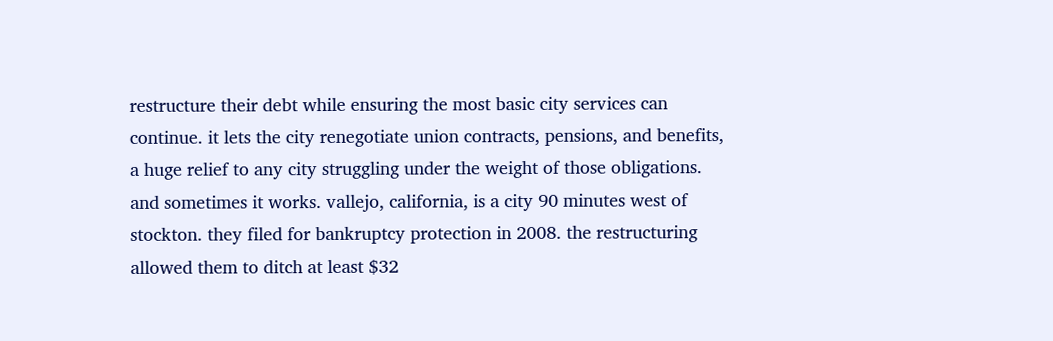restructure their debt while ensuring the most basic city services can continue. it lets the city renegotiate union contracts, pensions, and benefits, a huge relief to any city struggling under the weight of those obligations. and sometimes it works. vallejo, california, is a city 90 minutes west of stockton. they filed for bankruptcy protection in 2008. the restructuring allowed them to ditch at least $32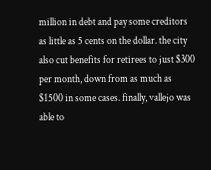million in debt and pay some creditors as little as 5 cents on the dollar. the city also cut benefits for retirees to just $300 per month, down from as much as $1500 in some cases. finally, vallejo was able to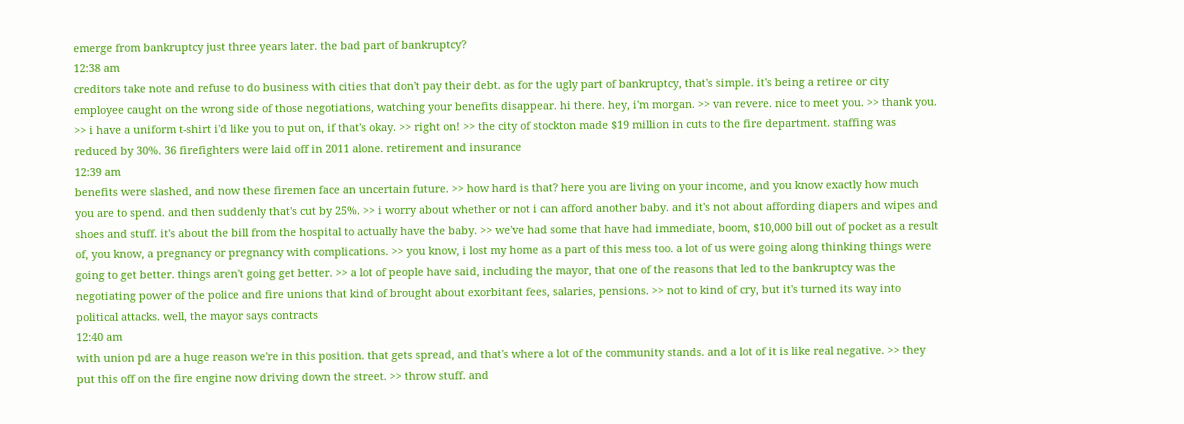emerge from bankruptcy just three years later. the bad part of bankruptcy?
12:38 am
creditors take note and refuse to do business with cities that don't pay their debt. as for the ugly part of bankruptcy, that's simple. it's being a retiree or city employee caught on the wrong side of those negotiations, watching your benefits disappear. hi there. hey, i'm morgan. >> van revere. nice to meet you. >> thank you. >> i have a uniform t-shirt i'd like you to put on, if that's okay. >> right on! >> the city of stockton made $19 million in cuts to the fire department. staffing was reduced by 30%. 36 firefighters were laid off in 2011 alone. retirement and insurance
12:39 am
benefits were slashed, and now these firemen face an uncertain future. >> how hard is that? here you are living on your income, and you know exactly how much you are to spend. and then suddenly that's cut by 25%. >> i worry about whether or not i can afford another baby. and it's not about affording diapers and wipes and shoes and stuff. it's about the bill from the hospital to actually have the baby. >> we've had some that have had immediate, boom, $10,000 bill out of pocket as a result of, you know, a pregnancy or pregnancy with complications. >> you know, i lost my home as a part of this mess too. a lot of us were going along thinking things were going to get better. things aren't going get better. >> a lot of people have said, including the mayor, that one of the reasons that led to the bankruptcy was the negotiating power of the police and fire unions that kind of brought about exorbitant fees, salaries, pensions. >> not to kind of cry, but it's turned its way into political attacks. well, the mayor says contracts
12:40 am
with union pd are a huge reason we're in this position. that gets spread, and that's where a lot of the community stands. and a lot of it is like real negative. >> they put this off on the fire engine now driving down the street. >> throw stuff. and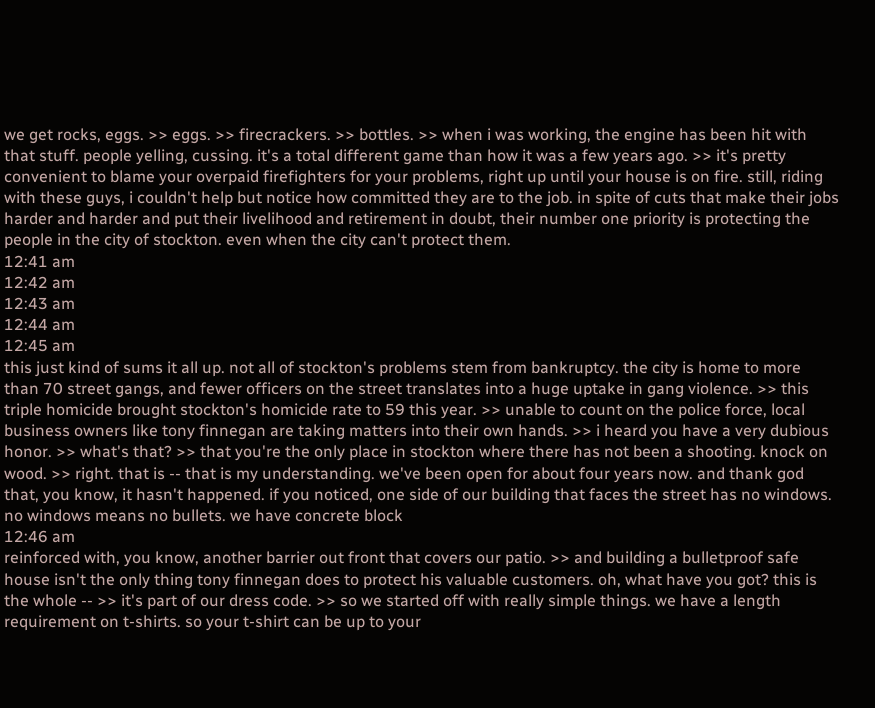we get rocks, eggs. >> eggs. >> firecrackers. >> bottles. >> when i was working, the engine has been hit with that stuff. people yelling, cussing. it's a total different game than how it was a few years ago. >> it's pretty convenient to blame your overpaid firefighters for your problems, right up until your house is on fire. still, riding with these guys, i couldn't help but notice how committed they are to the job. in spite of cuts that make their jobs harder and harder and put their livelihood and retirement in doubt, their number one priority is protecting the people in the city of stockton. even when the city can't protect them.
12:41 am
12:42 am
12:43 am
12:44 am
12:45 am
this just kind of sums it all up. not all of stockton's problems stem from bankruptcy. the city is home to more than 70 street gangs, and fewer officers on the street translates into a huge uptake in gang violence. >> this triple homicide brought stockton's homicide rate to 59 this year. >> unable to count on the police force, local business owners like tony finnegan are taking matters into their own hands. >> i heard you have a very dubious honor. >> what's that? >> that you're the only place in stockton where there has not been a shooting. knock on wood. >> right. that is -- that is my understanding. we've been open for about four years now. and thank god that, you know, it hasn't happened. if you noticed, one side of our building that faces the street has no windows. no windows means no bullets. we have concrete block
12:46 am
reinforced with, you know, another barrier out front that covers our patio. >> and building a bulletproof safe house isn't the only thing tony finnegan does to protect his valuable customers. oh, what have you got? this is the whole -- >> it's part of our dress code. >> so we started off with really simple things. we have a length requirement on t-shirts. so your t-shirt can be up to your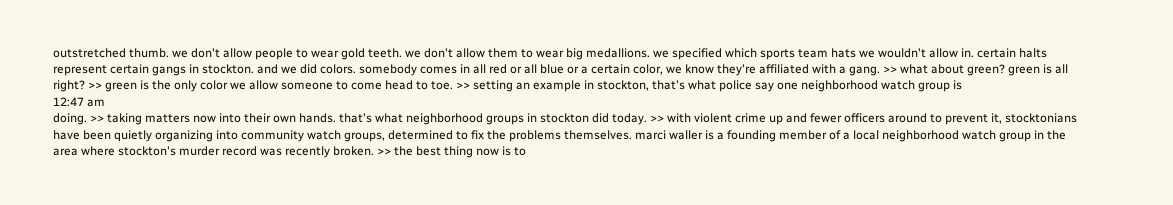outstretched thumb. we don't allow people to wear gold teeth. we don't allow them to wear big medallions. we specified which sports team hats we wouldn't allow in. certain halts represent certain gangs in stockton. and we did colors. somebody comes in all red or all blue or a certain color, we know they're affiliated with a gang. >> what about green? green is all right? >> green is the only color we allow someone to come head to toe. >> setting an example in stockton, that's what police say one neighborhood watch group is
12:47 am
doing. >> taking matters now into their own hands. that's what neighborhood groups in stockton did today. >> with violent crime up and fewer officers around to prevent it, stocktonians have been quietly organizing into community watch groups, determined to fix the problems themselves. marci waller is a founding member of a local neighborhood watch group in the area where stockton's murder record was recently broken. >> the best thing now is to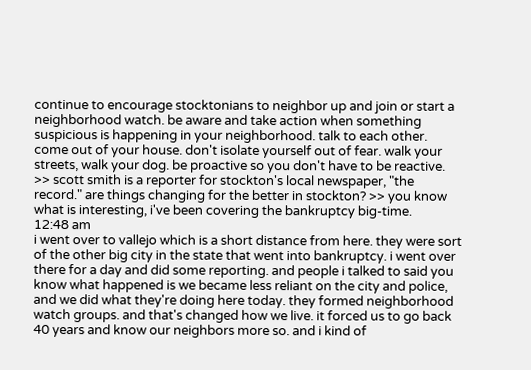continue to encourage stocktonians to neighbor up and join or start a neighborhood watch. be aware and take action when something suspicious is happening in your neighborhood. talk to each other. come out of your house. don't isolate yourself out of fear. walk your streets, walk your dog. be proactive so you don't have to be reactive. >> scott smith is a reporter for stockton's local newspaper, "the record." are things changing for the better in stockton? >> you know what is interesting, i've been covering the bankruptcy big-time.
12:48 am
i went over to vallejo which is a short distance from here. they were sort of the other big city in the state that went into bankruptcy. i went over there for a day and did some reporting. and people i talked to said you know what happened is we became less reliant on the city and police, and we did what they're doing here today. they formed neighborhood watch groups. and that's changed how we live. it forced us to go back 40 years and know our neighbors more so. and i kind of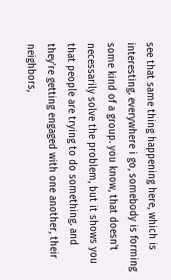see that same thing happening here, which is interesting. everywhere i go, somebody is forming some kind of a group. you know, that doesn't necessarily solve the problem, but it shows you that people are trying to do something. and they're getting engaged with one another, their neighbors,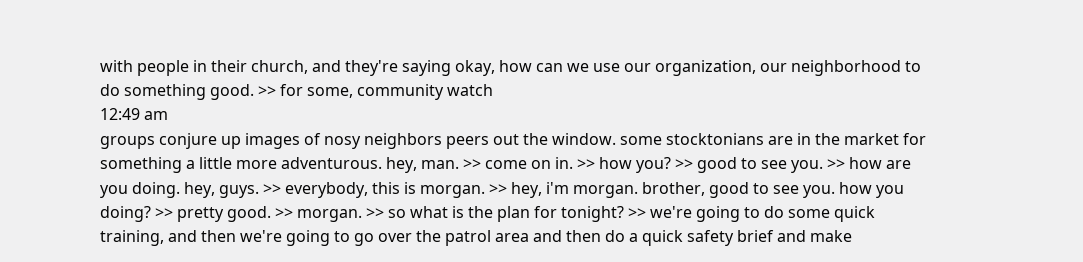with people in their church, and they're saying okay, how can we use our organization, our neighborhood to do something good. >> for some, community watch
12:49 am
groups conjure up images of nosy neighbors peers out the window. some stocktonians are in the market for something a little more adventurous. hey, man. >> come on in. >> how you? >> good to see you. >> how are you doing. hey, guys. >> everybody, this is morgan. >> hey, i'm morgan. brother, good to see you. how you doing? >> pretty good. >> morgan. >> so what is the plan for tonight? >> we're going to do some quick training, and then we're going to go over the patrol area and then do a quick safety brief and make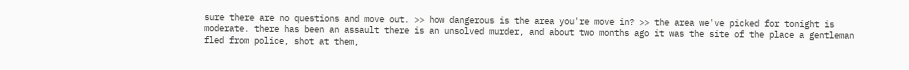sure there are no questions and move out. >> how dangerous is the area you're move in? >> the area we've picked for tonight is moderate. there has been an assault there is an unsolved murder, and about two months ago it was the site of the place a gentleman fled from police, shot at them,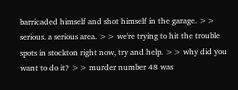barricaded himself and shot himself in the garage. >> serious. a serious area. >> we're trying to hit the trouble spots in stockton right now, try and help. >> why did you want to do it? >> murder number 48 was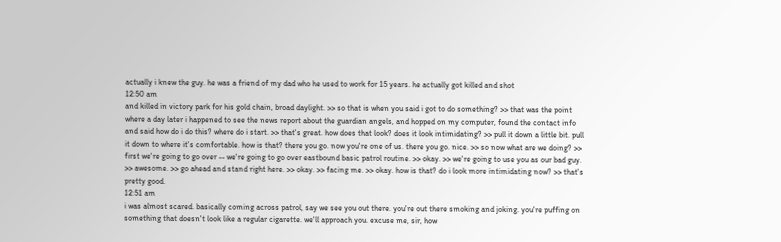actually i knew the guy. he was a friend of my dad who he used to work for 15 years. he actually got killed and shot
12:50 am
and killed in victory park for his gold chain, broad daylight. >> so that is when you said i got to do something? >> that was the point where a day later i happened to see the news report about the guardian angels, and hopped on my computer, found the contact info and said how do i do this? where do i start. >> that's great. how does that look? does it look intimidating? >> pull it down a little bit. pull it down to where it's comfortable. how is that? there you go. now you're one of us. there you go. nice. >> so now what are we doing? >> first we're going to go over -- we're going to go over eastbound basic patrol routine. >> okay. >> we're going to use you as our bad guy. >> awesome. >> go ahead and stand right here. >> okay. >> facing me. >> okay. how is that? do i look more intimidating now? >> that's pretty good.
12:51 am
i was almost scared. basically coming across patrol, say we see you out there. you're out there smoking and joking. you're puffing on something that doesn't look like a regular cigarette. we'll approach you. excuse me, sir, how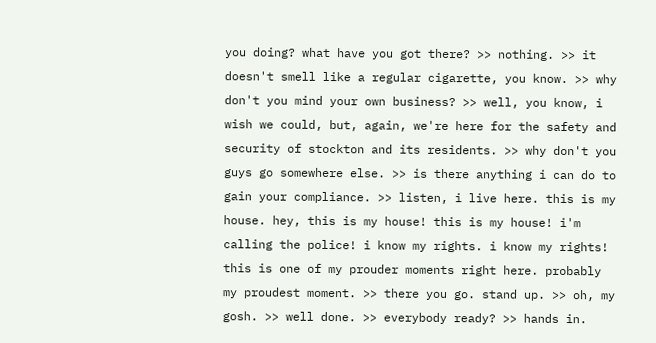you doing? what have you got there? >> nothing. >> it doesn't smell like a regular cigarette, you know. >> why don't you mind your own business? >> well, you know, i wish we could, but, again, we're here for the safety and security of stockton and its residents. >> why don't you guys go somewhere else. >> is there anything i can do to gain your compliance. >> listen, i live here. this is my house. hey, this is my house! this is my house! i'm calling the police! i know my rights. i know my rights! this is one of my prouder moments right here. probably my proudest moment. >> there you go. stand up. >> oh, my gosh. >> well done. >> everybody ready? >> hands in.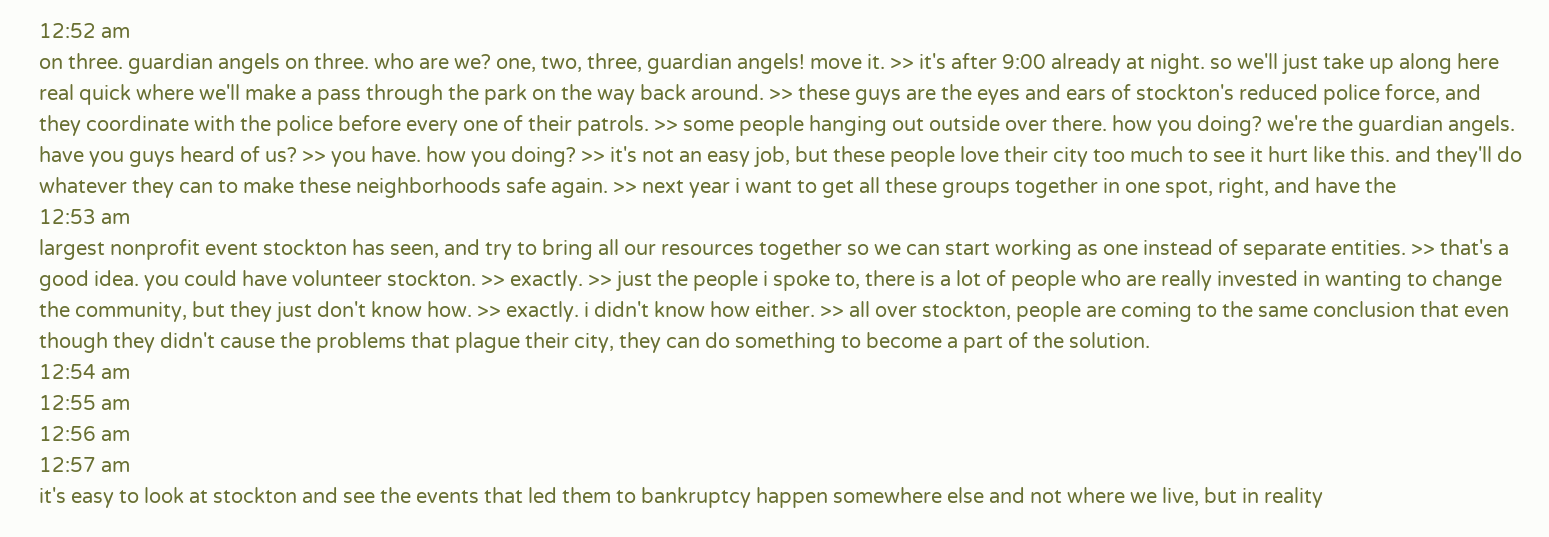12:52 am
on three. guardian angels on three. who are we? one, two, three, guardian angels! move it. >> it's after 9:00 already at night. so we'll just take up along here real quick where we'll make a pass through the park on the way back around. >> these guys are the eyes and ears of stockton's reduced police force, and they coordinate with the police before every one of their patrols. >> some people hanging out outside over there. how you doing? we're the guardian angels. have you guys heard of us? >> you have. how you doing? >> it's not an easy job, but these people love their city too much to see it hurt like this. and they'll do whatever they can to make these neighborhoods safe again. >> next year i want to get all these groups together in one spot, right, and have the
12:53 am
largest nonprofit event stockton has seen, and try to bring all our resources together so we can start working as one instead of separate entities. >> that's a good idea. you could have volunteer stockton. >> exactly. >> just the people i spoke to, there is a lot of people who are really invested in wanting to change the community, but they just don't know how. >> exactly. i didn't know how either. >> all over stockton, people are coming to the same conclusion that even though they didn't cause the problems that plague their city, they can do something to become a part of the solution.
12:54 am
12:55 am
12:56 am
12:57 am
it's easy to look at stockton and see the events that led them to bankruptcy happen somewhere else and not where we live, but in reality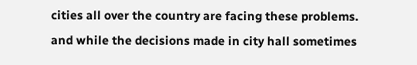cities all over the country are facing these problems. and while the decisions made in city hall sometimes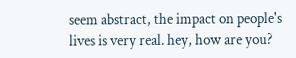seem abstract, the impact on people's lives is very real. hey, how are you?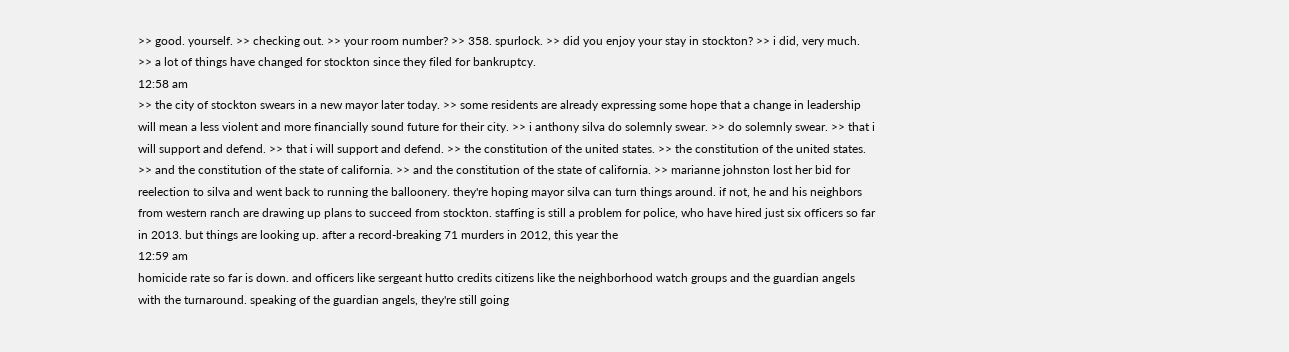>> good. yourself. >> checking out. >> your room number? >> 358. spurlock. >> did you enjoy your stay in stockton? >> i did, very much. >> a lot of things have changed for stockton since they filed for bankruptcy.
12:58 am
>> the city of stockton swears in a new mayor later today. >> some residents are already expressing some hope that a change in leadership will mean a less violent and more financially sound future for their city. >> i anthony silva do solemnly swear. >> do solemnly swear. >> that i will support and defend. >> that i will support and defend. >> the constitution of the united states. >> the constitution of the united states. >> and the constitution of the state of california. >> and the constitution of the state of california. >> marianne johnston lost her bid for reelection to silva and went back to running the balloonery. they're hoping mayor silva can turn things around. if not, he and his neighbors from western ranch are drawing up plans to succeed from stockton. staffing is still a problem for police, who have hired just six officers so far in 2013. but things are looking up. after a record-breaking 71 murders in 2012, this year the
12:59 am
homicide rate so far is down. and officers like sergeant hutto credits citizens like the neighborhood watch groups and the guardian angels with the turnaround. speaking of the guardian angels, they're still going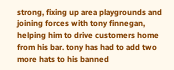strong, fixing up area playgrounds and joining forces with tony finnegan, helping him to drive customers home from his bar. tony has had to add two more hats to his banned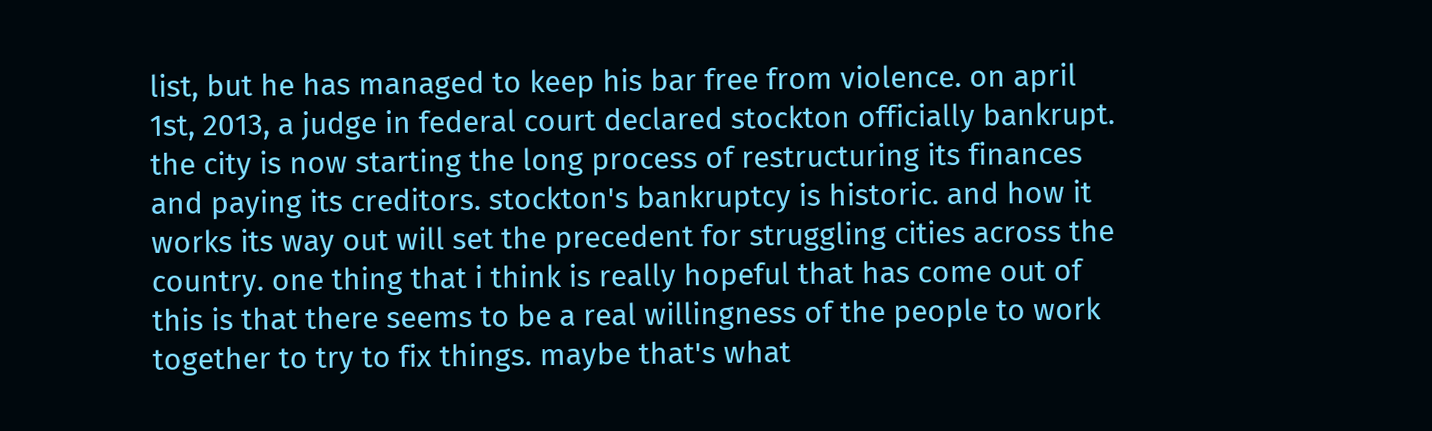list, but he has managed to keep his bar free from violence. on april 1st, 2013, a judge in federal court declared stockton officially bankrupt. the city is now starting the long process of restructuring its finances and paying its creditors. stockton's bankruptcy is historic. and how it works its way out will set the precedent for struggling cities across the country. one thing that i think is really hopeful that has come out of this is that there seems to be a real willingness of the people to work together to try to fix things. maybe that's what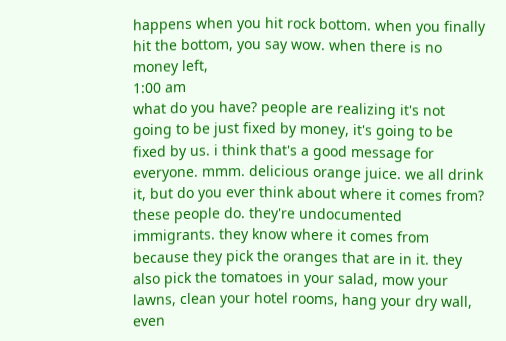happens when you hit rock bottom. when you finally hit the bottom, you say wow. when there is no money left,
1:00 am
what do you have? people are realizing it's not going to be just fixed by money, it's going to be fixed by us. i think that's a good message for everyone. mmm. delicious orange juice. we all drink it, but do you ever think about where it comes from? these people do. they're undocumented immigrants. they know where it comes from because they pick the oranges that are in it. they also pick the tomatoes in your salad, mow your lawns, clean your hotel rooms, hang your dry wall, even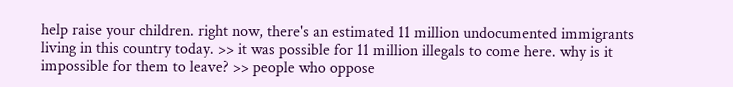help raise your children. right now, there's an estimated 11 million undocumented immigrants living in this country today. >> it was possible for 11 million illegals to come here. why is it impossible for them to leave? >> people who oppose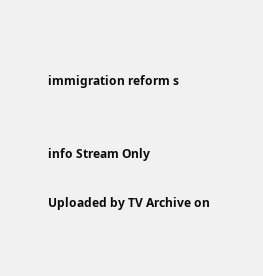immigration reform s


info Stream Only

Uploaded by TV Archive on